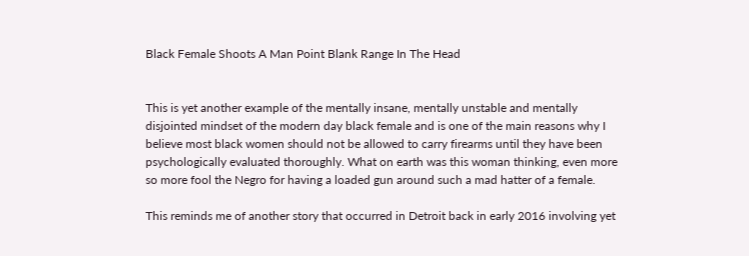Black Female Shoots A Man Point Blank Range In The Head


This is yet another example of the mentally insane, mentally unstable and mentally disjointed mindset of the modern day black female and is one of the main reasons why I believe most black women should not be allowed to carry firearms until they have been psychologically evaluated thoroughly. What on earth was this woman thinking, even more so more fool the Negro for having a loaded gun around such a mad hatter of a female.

This reminds me of another story that occurred in Detroit back in early 2016 involving yet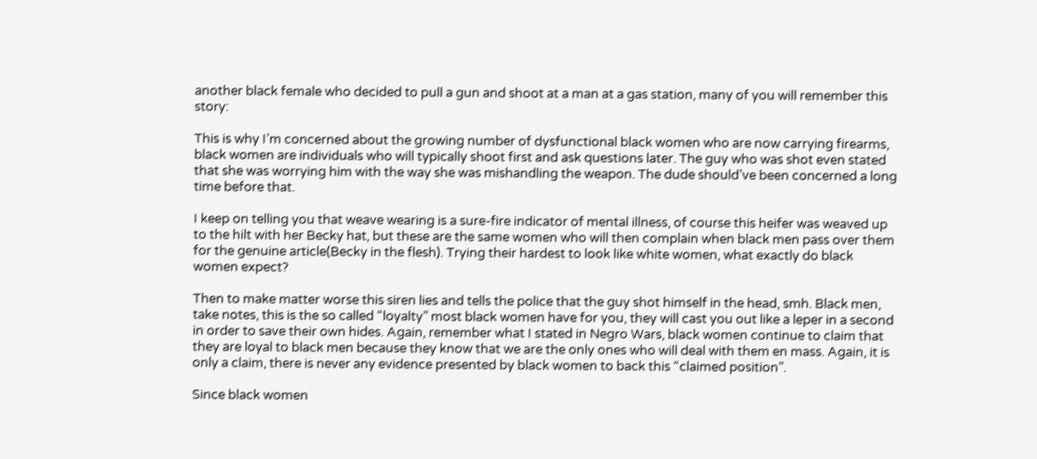another black female who decided to pull a gun and shoot at a man at a gas station, many of you will remember this story:

This is why I’m concerned about the growing number of dysfunctional black women who are now carrying firearms, black women are individuals who will typically shoot first and ask questions later. The guy who was shot even stated that she was worrying him with the way she was mishandling the weapon. The dude should’ve been concerned a long time before that.

I keep on telling you that weave wearing is a sure-fire indicator of mental illness, of course this heifer was weaved up to the hilt with her Becky hat, but these are the same women who will then complain when black men pass over them for the genuine article(Becky in the flesh). Trying their hardest to look like white women, what exactly do black women expect?

Then to make matter worse this siren lies and tells the police that the guy shot himself in the head, smh. Black men, take notes, this is the so called “loyalty” most black women have for you, they will cast you out like a leper in a second in order to save their own hides. Again, remember what I stated in Negro Wars, black women continue to claim that they are loyal to black men because they know that we are the only ones who will deal with them en mass. Again, it is only a claim, there is never any evidence presented by black women to back this “claimed position”.

Since black women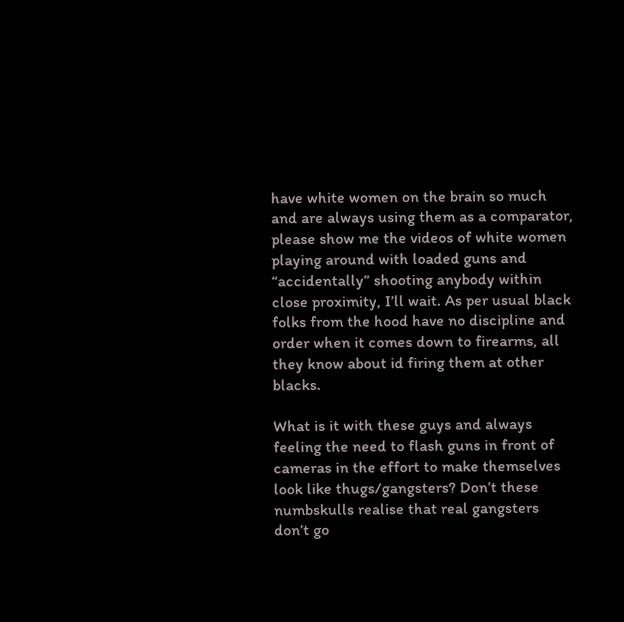have white women on the brain so much and are always using them as a comparator, please show me the videos of white women playing around with loaded guns and “accidentally” shooting anybody within close proximity, I’ll wait. As per usual black folks from the hood have no discipline and order when it comes down to firearms, all they know about id firing them at other blacks.

What is it with these guys and always feeling the need to flash guns in front of cameras in the effort to make themselves look like thugs/gangsters? Don’t these numbskulls realise that real gangsters don’t go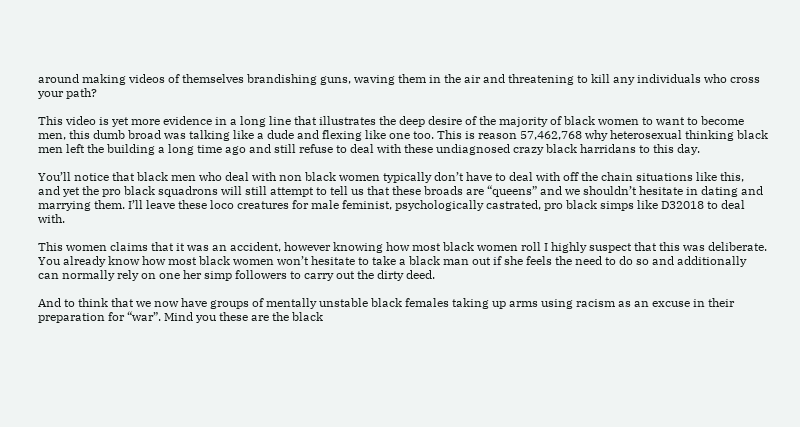around making videos of themselves brandishing guns, waving them in the air and threatening to kill any individuals who cross your path?

This video is yet more evidence in a long line that illustrates the deep desire of the majority of black women to want to become men, this dumb broad was talking like a dude and flexing like one too. This is reason 57,462,768 why heterosexual thinking black men left the building a long time ago and still refuse to deal with these undiagnosed crazy black harridans to this day.

You’ll notice that black men who deal with non black women typically don’t have to deal with off the chain situations like this, and yet the pro black squadrons will still attempt to tell us that these broads are “queens” and we shouldn’t hesitate in dating and marrying them. I’ll leave these loco creatures for male feminist, psychologically castrated, pro black simps like D32018 to deal with.

This women claims that it was an accident, however knowing how most black women roll I highly suspect that this was deliberate. You already know how most black women won’t hesitate to take a black man out if she feels the need to do so and additionally can normally rely on one her simp followers to carry out the dirty deed.

And to think that we now have groups of mentally unstable black females taking up arms using racism as an excuse in their preparation for “war”. Mind you these are the black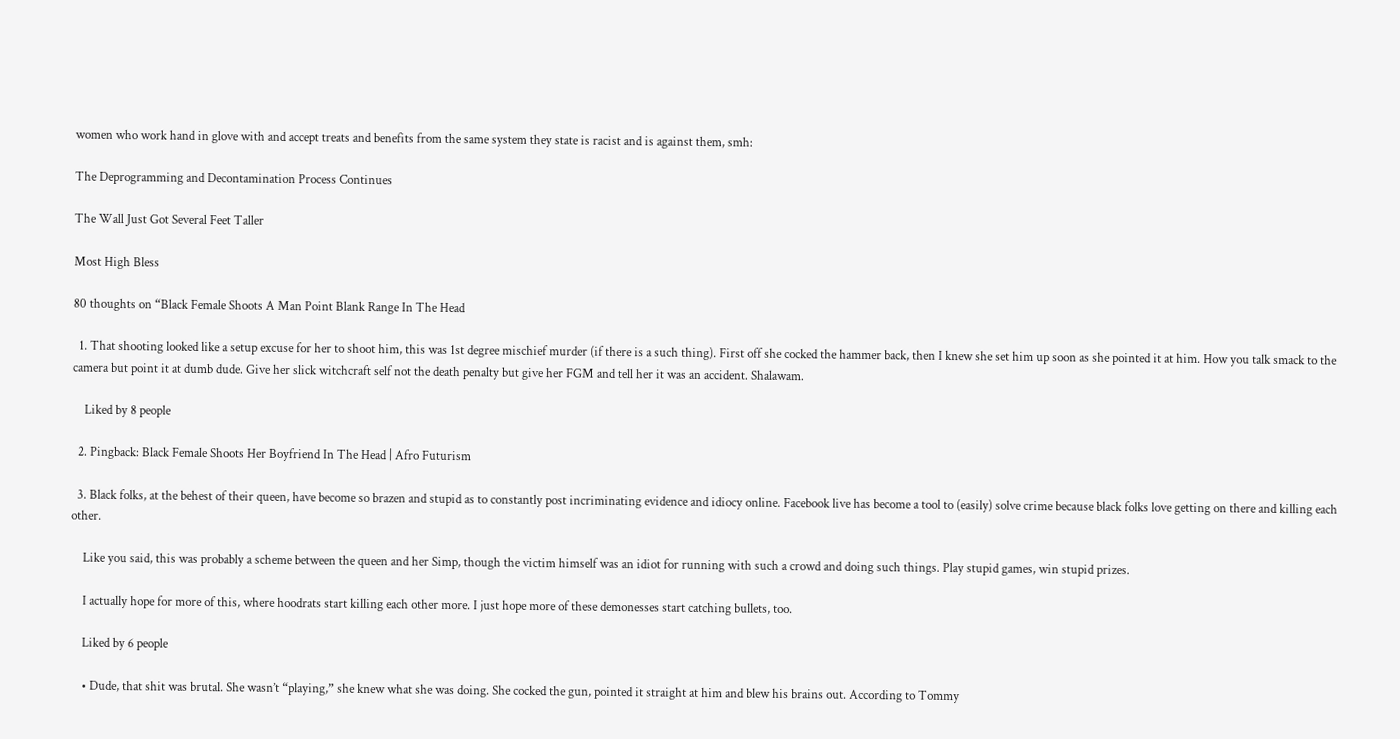women who work hand in glove with and accept treats and benefits from the same system they state is racist and is against them, smh:

The Deprogramming and Decontamination Process Continues

The Wall Just Got Several Feet Taller

Most High Bless

80 thoughts on “Black Female Shoots A Man Point Blank Range In The Head

  1. That shooting looked like a setup excuse for her to shoot him, this was 1st degree mischief murder (if there is a such thing). First off she cocked the hammer back, then I knew she set him up soon as she pointed it at him. How you talk smack to the camera but point it at dumb dude. Give her slick witchcraft self not the death penalty but give her FGM and tell her it was an accident. Shalawam.

    Liked by 8 people

  2. Pingback: Black Female Shoots Her Boyfriend In The Head | Afro Futurism

  3. Black folks, at the behest of their queen, have become so brazen and stupid as to constantly post incriminating evidence and idiocy online. Facebook live has become a tool to (easily) solve crime because black folks love getting on there and killing each other.

    Like you said, this was probably a scheme between the queen and her Simp, though the victim himself was an idiot for running with such a crowd and doing such things. Play stupid games, win stupid prizes.

    I actually hope for more of this, where hoodrats start killing each other more. I just hope more of these demonesses start catching bullets, too.

    Liked by 6 people

    • Dude, that shit was brutal. She wasn’t “playing,” she knew what she was doing. She cocked the gun, pointed it straight at him and blew his brains out. According to Tommy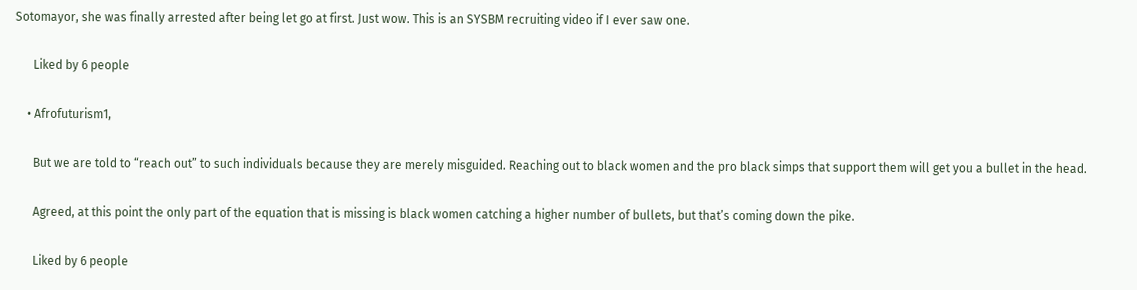Sotomayor, she was finally arrested after being let go at first. Just wow. This is an SYSBM recruiting video if I ever saw one.

      Liked by 6 people

    • Afrofuturism1,

      But we are told to “reach out” to such individuals because they are merely misguided. Reaching out to black women and the pro black simps that support them will get you a bullet in the head.

      Agreed, at this point the only part of the equation that is missing is black women catching a higher number of bullets, but that’s coming down the pike.

      Liked by 6 people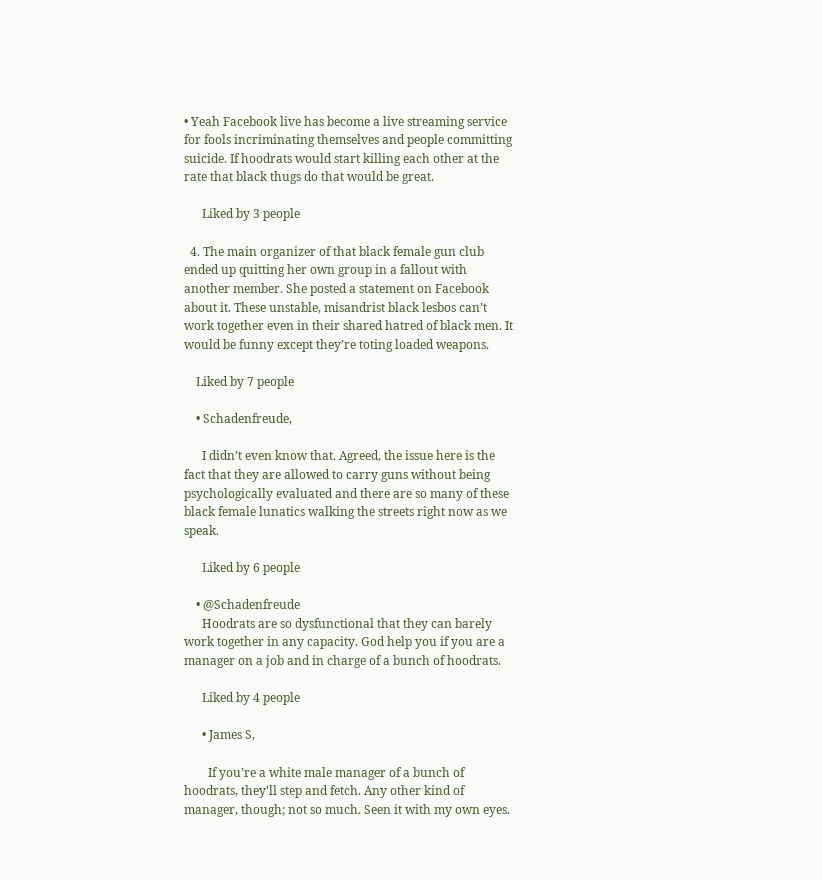• Yeah Facebook live has become a live streaming service for fools incriminating themselves and people committing suicide. If hoodrats would start killing each other at the rate that black thugs do that would be great.

      Liked by 3 people

  4. The main organizer of that black female gun club ended up quitting her own group in a fallout with another member. She posted a statement on Facebook about it. These unstable, misandrist black lesbos can’t work together even in their shared hatred of black men. It would be funny except they’re toting loaded weapons.

    Liked by 7 people

    • Schadenfreude,

      I didn’t even know that. Agreed, the issue here is the fact that they are allowed to carry guns without being psychologically evaluated and there are so many of these black female lunatics walking the streets right now as we speak.

      Liked by 6 people

    • @Schadenfreude
      Hoodrats are so dysfunctional that they can barely work together in any capacity. God help you if you are a manager on a job and in charge of a bunch of hoodrats.

      Liked by 4 people

      • James S,

        If you’re a white male manager of a bunch of hoodrats, they’ll step and fetch. Any other kind of manager, though; not so much. Seen it with my own eyes.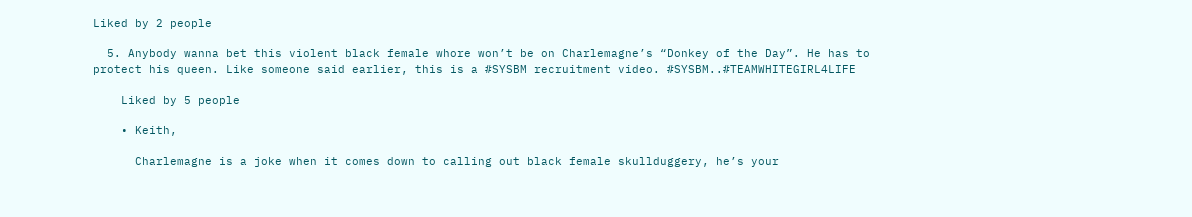Liked by 2 people

  5. Anybody wanna bet this violent black female whore won’t be on Charlemagne’s “Donkey of the Day”. He has to protect his queen. Like someone said earlier, this is a #SYSBM recruitment video. #SYSBM..#TEAMWHITEGIRL4LIFE

    Liked by 5 people

    • Keith,

      Charlemagne is a joke when it comes down to calling out black female skullduggery, he’s your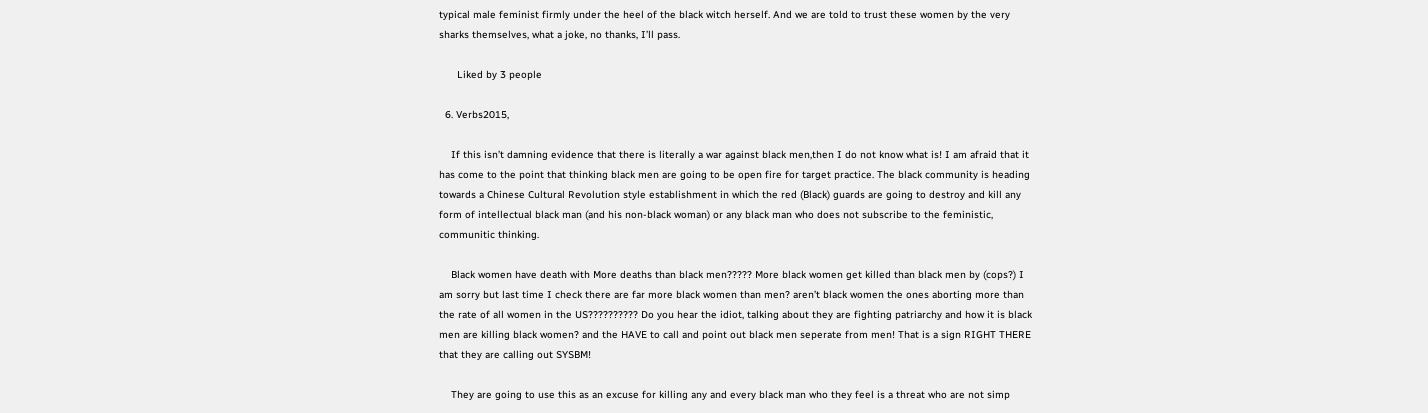typical male feminist firmly under the heel of the black witch herself. And we are told to trust these women by the very sharks themselves, what a joke, no thanks, I’ll pass.

      Liked by 3 people

  6. Verbs2015,

    If this isn’t damning evidence that there is literally a war against black men,then I do not know what is! I am afraid that it has come to the point that thinking black men are going to be open fire for target practice. The black community is heading towards a Chinese Cultural Revolution style establishment in which the red (Black) guards are going to destroy and kill any form of intellectual black man (and his non-black woman) or any black man who does not subscribe to the feministic, communitic thinking.

    Black women have death with More deaths than black men????? More black women get killed than black men by (cops?) I am sorry but last time I check there are far more black women than men? aren’t black women the ones aborting more than the rate of all women in the US?????????? Do you hear the idiot, talking about they are fighting patriarchy and how it is black men are killing black women? and the HAVE to call and point out black men seperate from men! That is a sign RIGHT THERE that they are calling out SYSBM!

    They are going to use this as an excuse for killing any and every black man who they feel is a threat who are not simp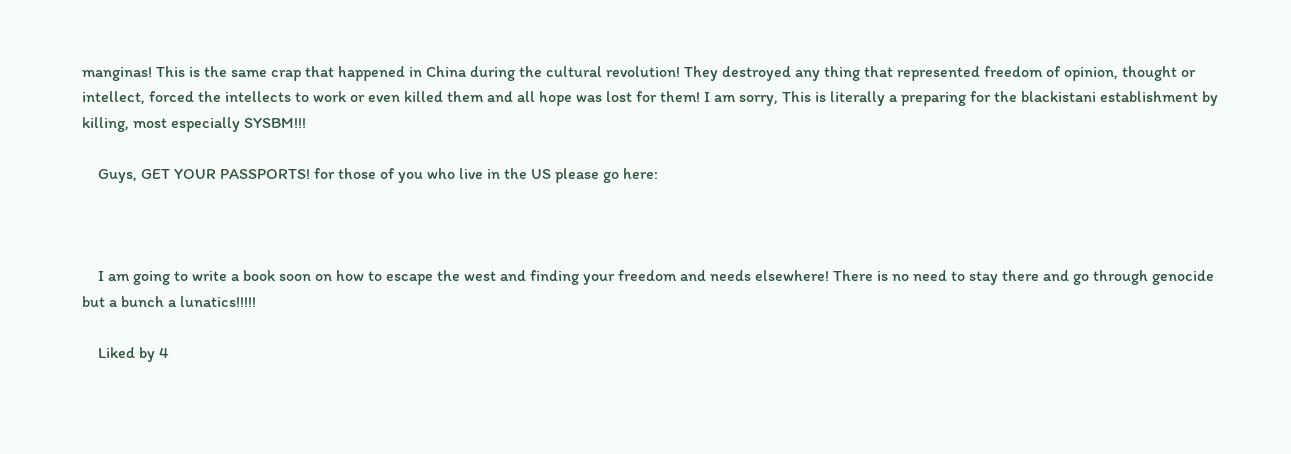manginas! This is the same crap that happened in China during the cultural revolution! They destroyed any thing that represented freedom of opinion, thought or intellect, forced the intellects to work or even killed them and all hope was lost for them! I am sorry, This is literally a preparing for the blackistani establishment by killing, most especially SYSBM!!!

    Guys, GET YOUR PASSPORTS! for those of you who live in the US please go here:



    I am going to write a book soon on how to escape the west and finding your freedom and needs elsewhere! There is no need to stay there and go through genocide but a bunch a lunatics!!!!!

    Liked by 4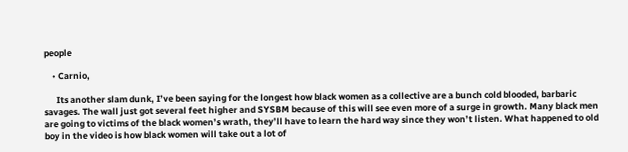people

    • Carnio,

      Its another slam dunk, I’ve been saying for the longest how black women as a collective are a bunch cold blooded, barbaric savages. The wall just got several feet higher and SYSBM because of this will see even more of a surge in growth. Many black men are going to victims of the black women’s wrath, they’ll have to learn the hard way since they won’t listen. What happened to old boy in the video is how black women will take out a lot of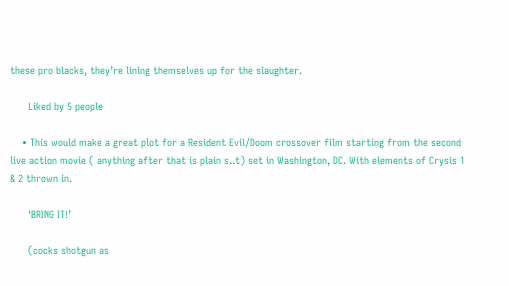these pro blacks, they’re lining themselves up for the slaughter.

      Liked by 5 people

    • This would make a great plot for a Resident Evil/Doom crossover film starting from the second live action movie ( anything after that is plain s..t) set in Washington, DC. With elements of Crysis 1 & 2 thrown in.

      ‘BRING IT!’

      (cocks shotgun as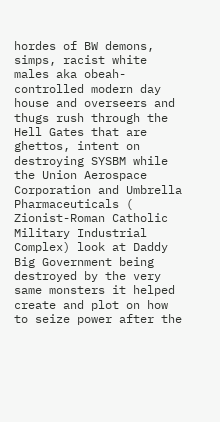hordes of BW demons, simps, racist white males aka obeah-controlled modern day house and overseers and thugs rush through the Hell Gates that are ghettos, intent on destroying SYSBM while the Union Aerospace Corporation and Umbrella Pharmaceuticals ( Zionist-Roman Catholic Military Industrial Complex) look at Daddy Big Government being destroyed by the very same monsters it helped create and plot on how to seize power after the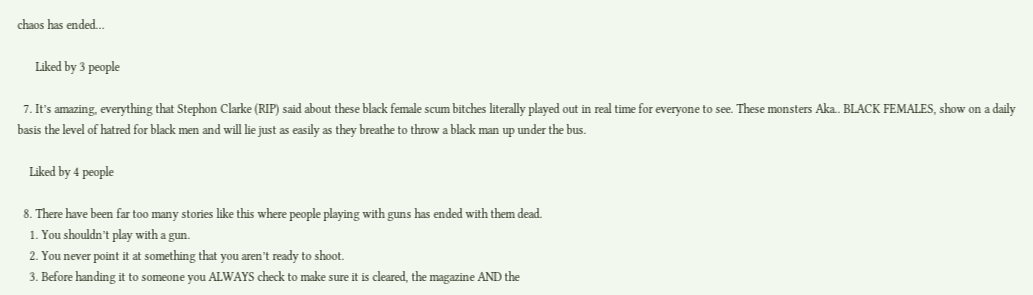chaos has ended…

      Liked by 3 people

  7. It’s amazing, everything that Stephon Clarke (RIP) said about these black female scum bitches literally played out in real time for everyone to see. These monsters Aka.. BLACK FEMALES, show on a daily basis the level of hatred for black men and will lie just as easily as they breathe to throw a black man up under the bus.

    Liked by 4 people

  8. There have been far too many stories like this where people playing with guns has ended with them dead.
    1. You shouldn’t play with a gun.
    2. You never point it at something that you aren’t ready to shoot.
    3. Before handing it to someone you ALWAYS check to make sure it is cleared, the magazine AND the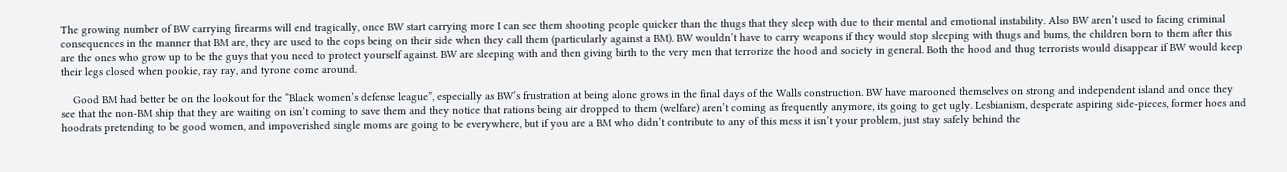The growing number of BW carrying firearms will end tragically, once BW start carrying more I can see them shooting people quicker than the thugs that they sleep with due to their mental and emotional instability. Also BW aren’t used to facing criminal consequences in the manner that BM are, they are used to the cops being on their side when they call them (particularly against a BM). BW wouldn’t have to carry weapons if they would stop sleeping with thugs and bums, the children born to them after this are the ones who grow up to be the guys that you need to protect yourself against. BW are sleeping with and then giving birth to the very men that terrorize the hood and society in general. Both the hood and thug terrorists would disappear if BW would keep their legs closed when pookie, ray ray, and tyrone come around.

    Good BM had better be on the lookout for the “Black women’s defense league”, especially as BW’s frustration at being alone grows in the final days of the Walls construction. BW have marooned themselves on strong and independent island and once they see that the non-BM ship that they are waiting on isn’t coming to save them and they notice that rations being air dropped to them (welfare) aren’t coming as frequently anymore, its going to get ugly. Lesbianism, desperate aspiring side-pieces, former hoes and hoodrats pretending to be good women, and impoverished single moms are going to be everywhere, but if you are a BM who didn’t contribute to any of this mess it isn’t your problem, just stay safely behind the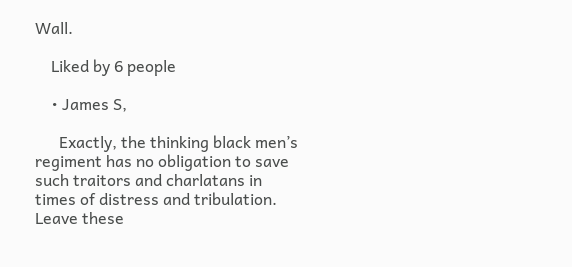Wall.

    Liked by 6 people

    • James S,

      Exactly, the thinking black men’s regiment has no obligation to save such traitors and charlatans in times of distress and tribulation. Leave these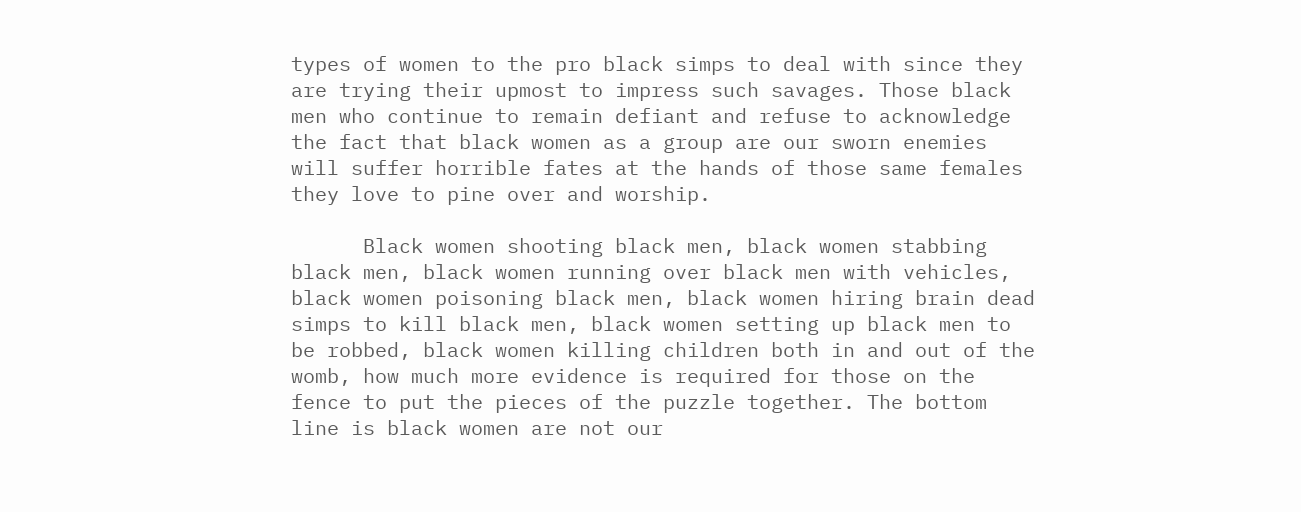types of women to the pro black simps to deal with since they are trying their upmost to impress such savages. Those black men who continue to remain defiant and refuse to acknowledge the fact that black women as a group are our sworn enemies will suffer horrible fates at the hands of those same females they love to pine over and worship.

      Black women shooting black men, black women stabbing black men, black women running over black men with vehicles, black women poisoning black men, black women hiring brain dead simps to kill black men, black women setting up black men to be robbed, black women killing children both in and out of the womb, how much more evidence is required for those on the fence to put the pieces of the puzzle together. The bottom line is black women are not our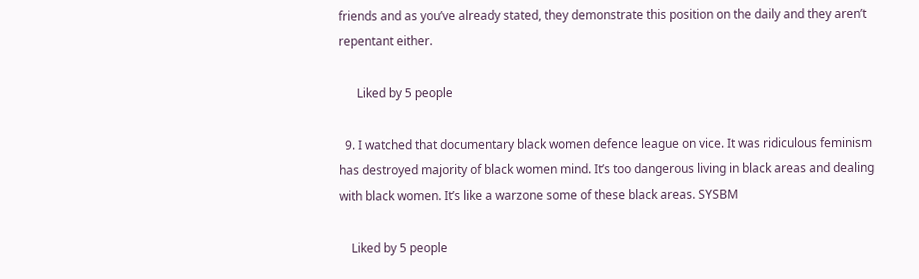friends and as you’ve already stated, they demonstrate this position on the daily and they aren’t repentant either.

      Liked by 5 people

  9. I watched that documentary black women defence league on vice. It was ridiculous feminism has destroyed majority of black women mind. It’s too dangerous living in black areas and dealing with black women. It’s like a warzone some of these black areas. SYSBM

    Liked by 5 people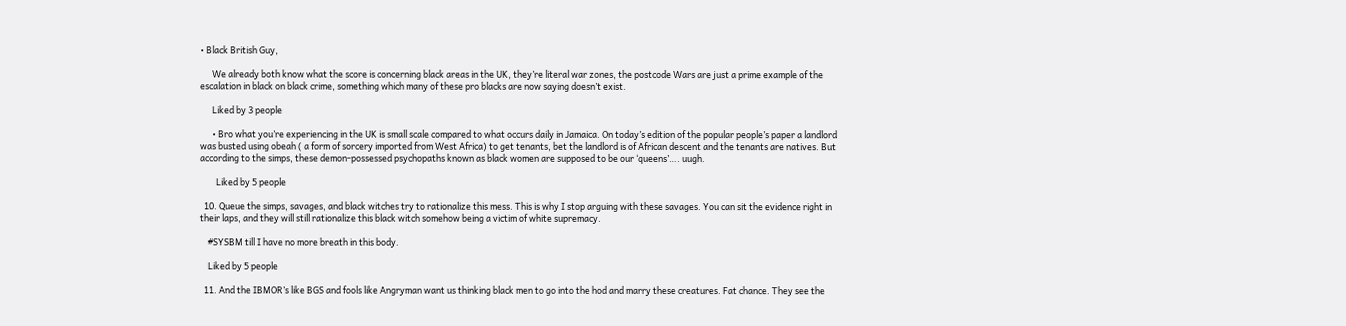• Black British Guy,

      We already both know what the score is concerning black areas in the UK, they’re literal war zones, the postcode Wars are just a prime example of the escalation in black on black crime, something which many of these pro blacks are now saying doesn’t exist.

      Liked by 3 people

      • Bro what you’re experiencing in the UK is small scale compared to what occurs daily in Jamaica. On today’s edition of the popular people’s paper a landlord was busted using obeah ( a form of sorcery imported from West Africa) to get tenants, bet the landlord is of African descent and the tenants are natives. But according to the simps, these demon-possessed psychopaths known as black women are supposed to be our ‘queens’…. uugh.

        Liked by 5 people

  10. Queue the simps, savages, and black witches try to rationalize this mess. This is why I stop arguing with these savages. You can sit the evidence right in their laps, and they will still rationalize this black witch somehow being a victim of white supremacy.

    #SYSBM till I have no more breath in this body.

    Liked by 5 people

  11. And the IBMOR’s like BGS and fools like Angryman want us thinking black men to go into the hod and marry these creatures. Fat chance. They see the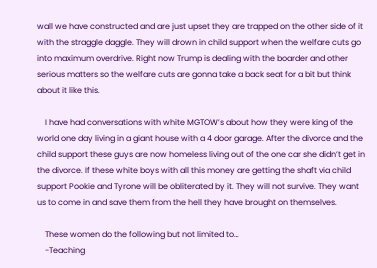wall we have constructed and are just upset they are trapped on the other side of it with the straggle daggle. They will drown in child support when the welfare cuts go into maximum overdrive. Right now Trump is dealing with the boarder and other serious matters so the welfare cuts are gonna take a back seat for a bit but think about it like this.

    I have had conversations with white MGTOW’s about how they were king of the world one day living in a giant house with a 4 door garage. After the divorce and the child support these guys are now homeless living out of the one car she didn’t get in the divorce. If these white boys with all this money are getting the shaft via child support Pookie and Tyrone will be obliterated by it. They will not survive. They want us to come in and save them from the hell they have brought on themselves.

    These women do the following but not limited to…
    -Teaching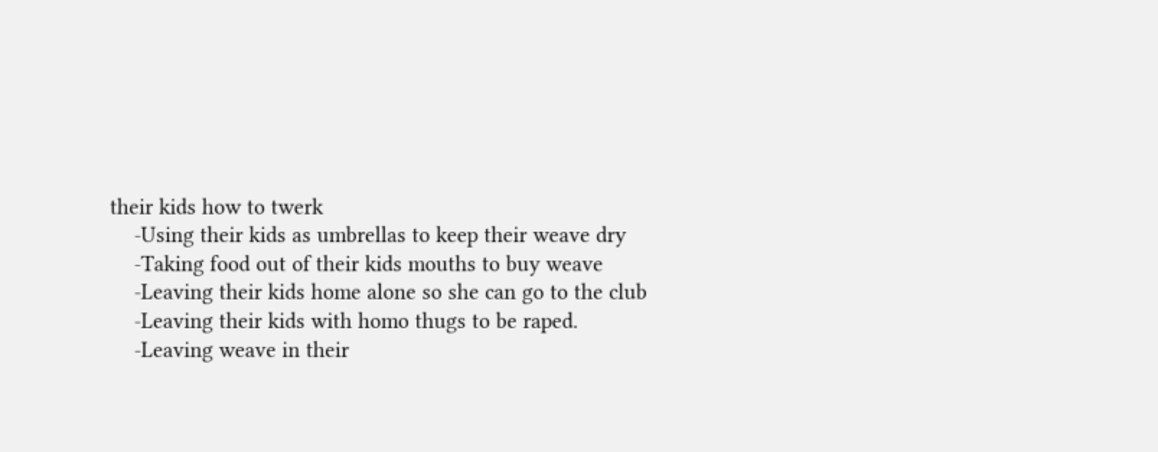their kids how to twerk
    -Using their kids as umbrellas to keep their weave dry
    -Taking food out of their kids mouths to buy weave
    -Leaving their kids home alone so she can go to the club
    -Leaving their kids with homo thugs to be raped.
    -Leaving weave in their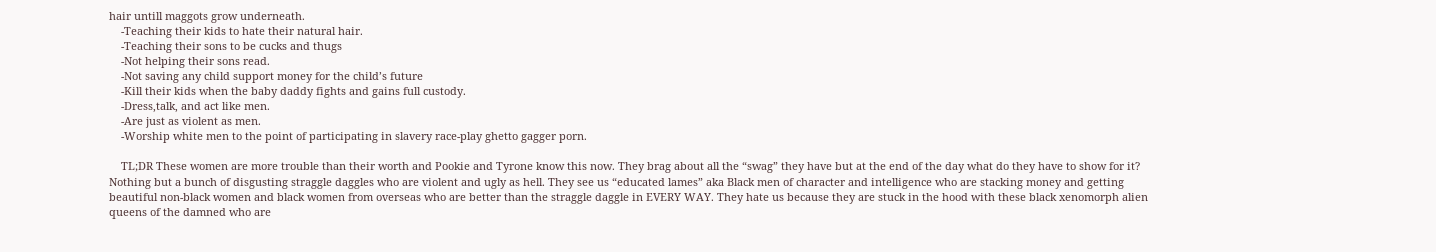hair untill maggots grow underneath.
    -Teaching their kids to hate their natural hair.
    -Teaching their sons to be cucks and thugs
    -Not helping their sons read.
    -Not saving any child support money for the child’s future
    -Kill their kids when the baby daddy fights and gains full custody.
    -Dress,talk, and act like men.
    -Are just as violent as men.
    -Worship white men to the point of participating in slavery race-play ghetto gagger porn.

    TL;DR These women are more trouble than their worth and Pookie and Tyrone know this now. They brag about all the “swag” they have but at the end of the day what do they have to show for it? Nothing but a bunch of disgusting straggle daggles who are violent and ugly as hell. They see us “educated lames” aka Black men of character and intelligence who are stacking money and getting beautiful non-black women and black women from overseas who are better than the straggle daggle in EVERY WAY. They hate us because they are stuck in the hood with these black xenomorph alien queens of the damned who are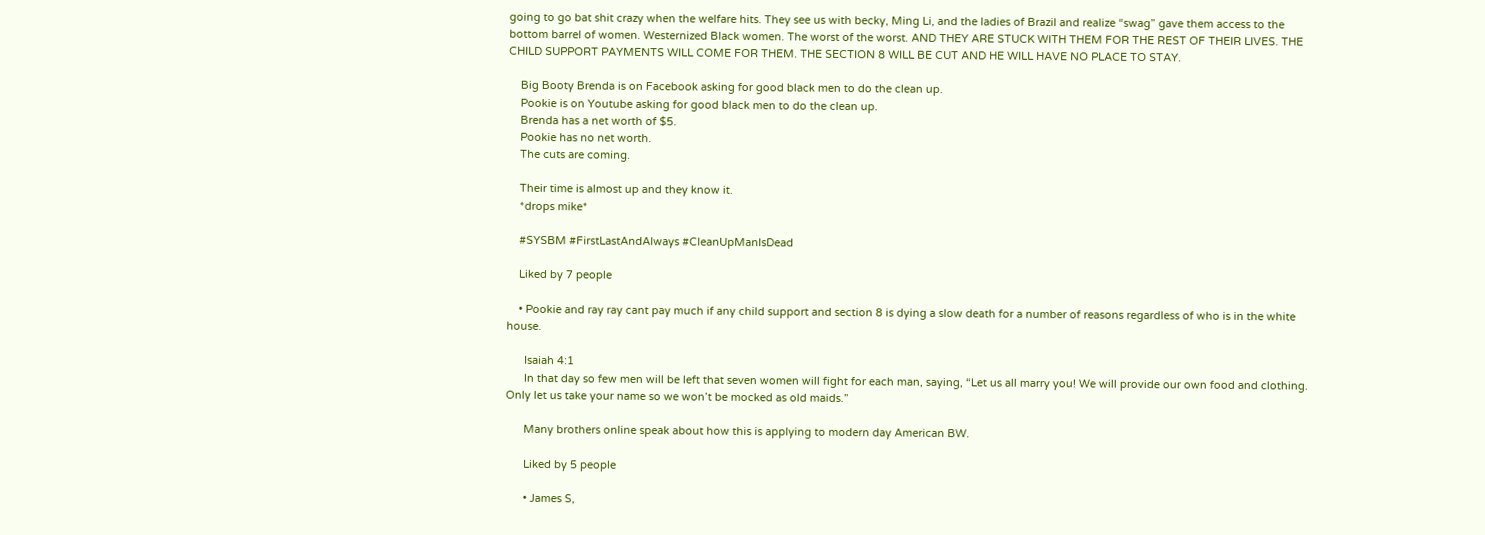going to go bat shit crazy when the welfare hits. They see us with becky, Ming Li, and the ladies of Brazil and realize “swag” gave them access to the bottom barrel of women. Westernized Black women. The worst of the worst. AND THEY ARE STUCK WITH THEM FOR THE REST OF THEIR LIVES. THE CHILD SUPPORT PAYMENTS WILL COME FOR THEM. THE SECTION 8 WILL BE CUT AND HE WILL HAVE NO PLACE TO STAY.

    Big Booty Brenda is on Facebook asking for good black men to do the clean up.
    Pookie is on Youtube asking for good black men to do the clean up.
    Brenda has a net worth of $5.
    Pookie has no net worth.
    The cuts are coming.

    Their time is almost up and they know it.
    *drops mike*

    #SYSBM #FirstLastAndAlways #CleanUpManIsDead

    Liked by 7 people

    • Pookie and ray ray cant pay much if any child support and section 8 is dying a slow death for a number of reasons regardless of who is in the white house.

      Isaiah 4:1
      In that day so few men will be left that seven women will fight for each man, saying, “Let us all marry you! We will provide our own food and clothing. Only let us take your name so we won’t be mocked as old maids.”

      Many brothers online speak about how this is applying to modern day American BW.

      Liked by 5 people

      • James S,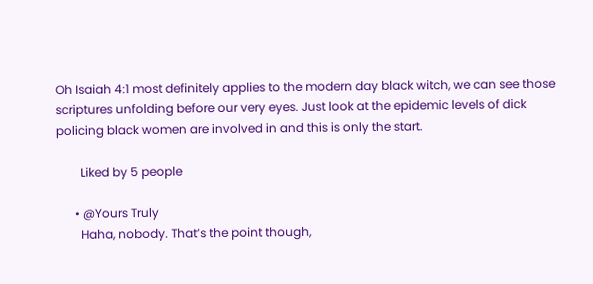Oh Isaiah 4:1 most definitely applies to the modern day black witch, we can see those scriptures unfolding before our very eyes. Just look at the epidemic levels of dick policing black women are involved in and this is only the start.

        Liked by 5 people

      • @Yours Truly
        Haha, nobody. That’s the point though,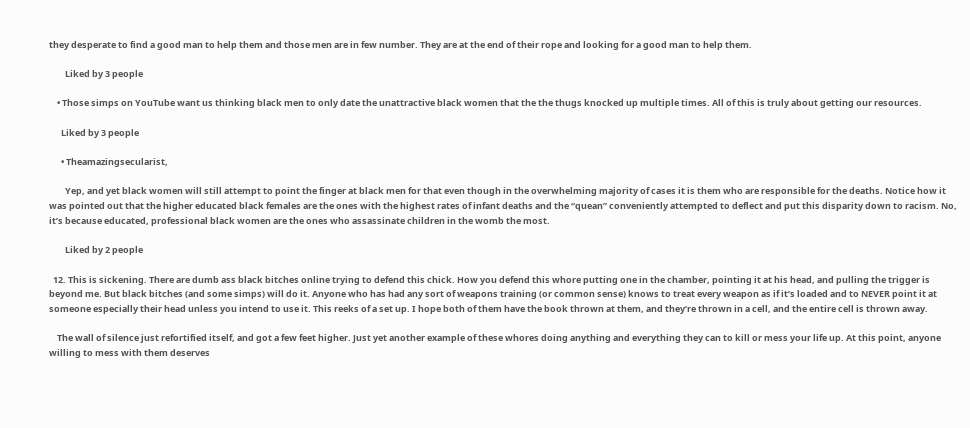they desperate to find a good man to help them and those men are in few number. They are at the end of their rope and looking for a good man to help them.

        Liked by 3 people

    • Those simps on YouTube want us thinking black men to only date the unattractive black women that the the thugs knocked up multiple times. All of this is truly about getting our resources.

      Liked by 3 people

      • Theamazingsecularist,

        Yep, and yet black women will still attempt to point the finger at black men for that even though in the overwhelming majority of cases it is them who are responsible for the deaths. Notice how it was pointed out that the higher educated black females are the ones with the highest rates of infant deaths and the “quean” conveniently attempted to deflect and put this disparity down to racism. No, it’s because educated, professional black women are the ones who assassinate children in the womb the most.

        Liked by 2 people

  12. This is sickening. There are dumb ass black bitches online trying to defend this chick. How you defend this whore putting one in the chamber, pointing it at his head, and pulling the trigger is beyond me. But black bitches (and some simps) will do it. Anyone who has had any sort of weapons training (or common sense) knows to treat every weapon as if it’s loaded and to NEVER point it at someone especially their head unless you intend to use it. This reeks of a set up. I hope both of them have the book thrown at them, and they’re thrown in a cell, and the entire cell is thrown away.

    The wall of silence just refortified itself, and got a few feet higher. Just yet another example of these whores doing anything and everything they can to kill or mess your life up. At this point, anyone willing to mess with them deserves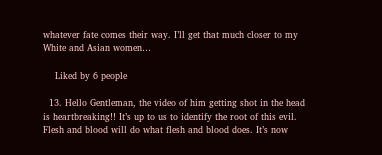whatever fate comes their way. I’ll get that much closer to my White and Asian women…

    Liked by 6 people

  13. Hello Gentleman, the video of him getting shot in the head is heartbreaking!! It’s up to us to identify the root of this evil. Flesh and blood will do what flesh and blood does. It’s now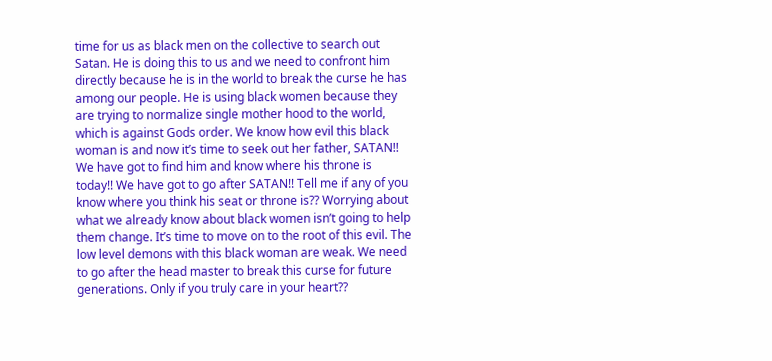time for us as black men on the collective to search out Satan. He is doing this to us and we need to confront him directly because he is in the world to break the curse he has among our people. He is using black women because they are trying to normalize single mother hood to the world, which is against Gods order. We know how evil this black woman is and now it’s time to seek out her father, SATAN!! We have got to find him and know where his throne is today!! We have got to go after SATAN!! Tell me if any of you know where you think his seat or throne is?? Worrying about what we already know about black women isn’t going to help them change. It’s time to move on to the root of this evil. The low level demons with this black woman are weak. We need to go after the head master to break this curse for future generations. Only if you truly care in your heart??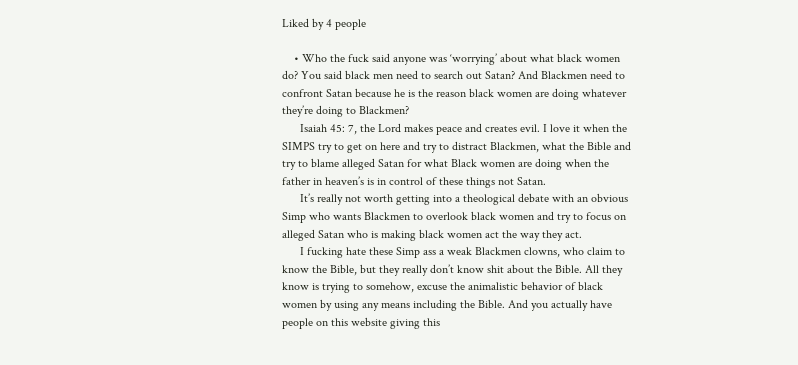Liked by 4 people

    • Who the fuck said anyone was ‘worrying’ about what black women do? You said black men need to search out Satan? And Blackmen need to confront Satan because he is the reason black women are doing whatever they’re doing to Blackmen?
      Isaiah 45: 7, the Lord makes peace and creates evil. I love it when the SIMPS try to get on here and try to distract Blackmen, what the Bible and try to blame alleged Satan for what Black women are doing when the father in heaven’s is in control of these things not Satan.
      It’s really not worth getting into a theological debate with an obvious Simp who wants Blackmen to overlook black women and try to focus on alleged Satan who is making black women act the way they act.
      I fucking hate these Simp ass a weak Blackmen clowns, who claim to know the Bible, but they really don’t know shit about the Bible. All they know is trying to somehow, excuse the animalistic behavior of black women by using any means including the Bible. And you actually have people on this website giving this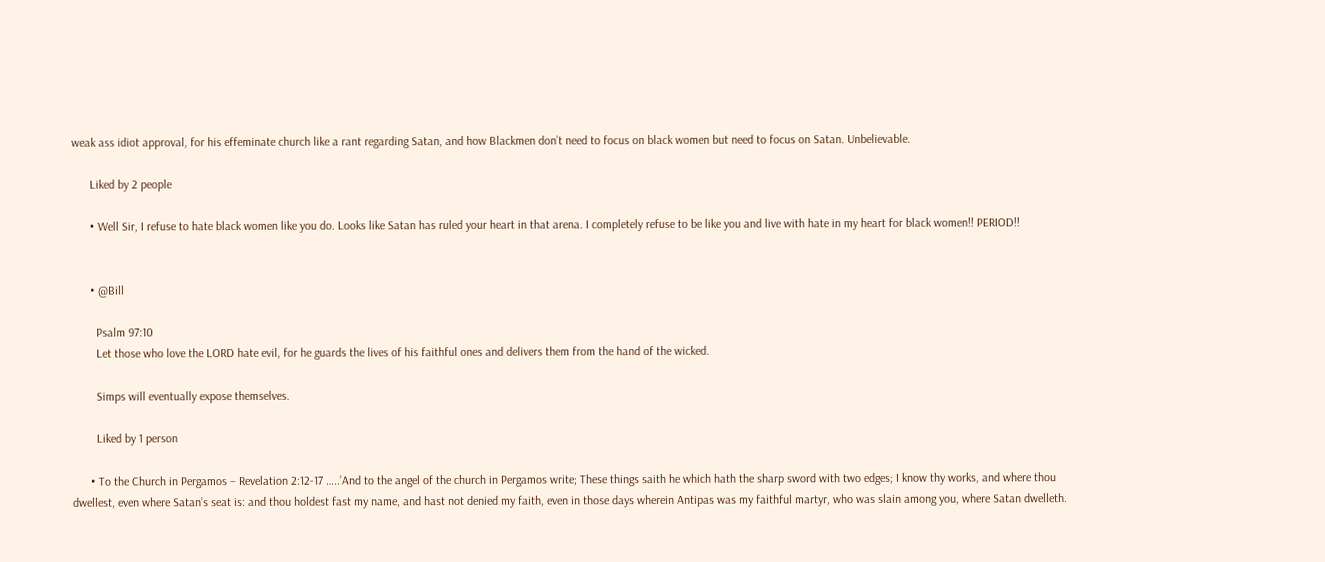weak ass idiot approval, for his effeminate church like a rant regarding Satan, and how Blackmen don’t need to focus on black women but need to focus on Satan. Unbelievable.

      Liked by 2 people

      • Well Sir, I refuse to hate black women like you do. Looks like Satan has ruled your heart in that arena. I completely refuse to be like you and live with hate in my heart for black women!! PERIOD!!


      • @Bill

        Psalm 97:10
        Let those who love the LORD hate evil, for he guards the lives of his faithful ones and delivers them from the hand of the wicked.

        Simps will eventually expose themselves.

        Liked by 1 person

      • To the Church in Pergamos – Revelation 2:12-17 …..’And to the angel of the church in Pergamos write; These things saith he which hath the sharp sword with two edges; I know thy works, and where thou dwellest, even where Satan’s seat is: and thou holdest fast my name, and hast not denied my faith, even in those days wherein Antipas was my faithful martyr, who was slain among you, where Satan dwelleth.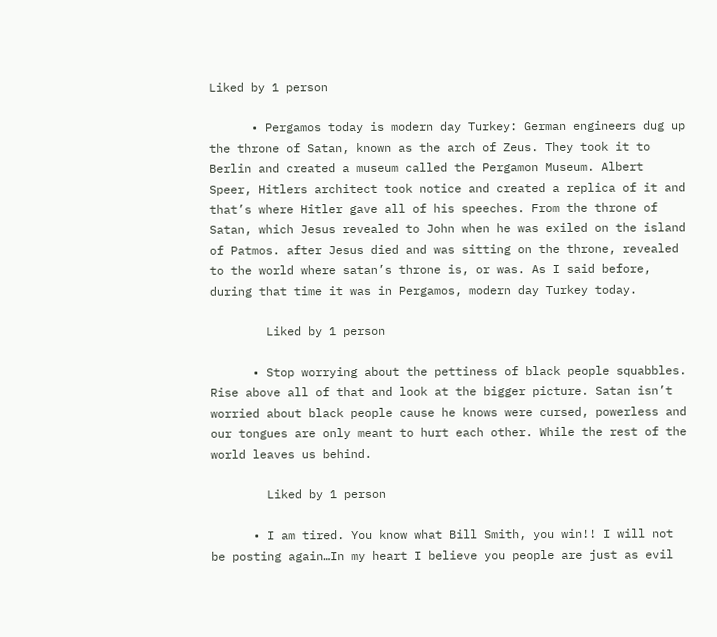Liked by 1 person

      • Pergamos today is modern day Turkey: German engineers dug up the throne of Satan, known as the arch of Zeus. They took it to Berlin and created a museum called the Pergamon Museum. Albert Speer, Hitlers architect took notice and created a replica of it and that’s where Hitler gave all of his speeches. From the throne of Satan, which Jesus revealed to John when he was exiled on the island of Patmos. after Jesus died and was sitting on the throne, revealed to the world where satan’s throne is, or was. As I said before, during that time it was in Pergamos, modern day Turkey today.

        Liked by 1 person

      • Stop worrying about the pettiness of black people squabbles. Rise above all of that and look at the bigger picture. Satan isn’t worried about black people cause he knows were cursed, powerless and our tongues are only meant to hurt each other. While the rest of the world leaves us behind.

        Liked by 1 person

      • I am tired. You know what Bill Smith, you win!! I will not be posting again…In my heart I believe you people are just as evil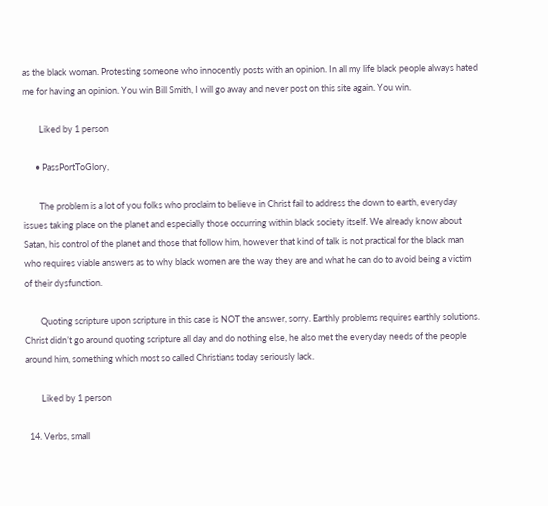as the black woman. Protesting someone who innocently posts with an opinion. In all my life black people always hated me for having an opinion. You win Bill Smith, I will go away and never post on this site again. You win.

        Liked by 1 person

      • PassPortToGlory,

        The problem is a lot of you folks who proclaim to believe in Christ fail to address the down to earth, everyday issues taking place on the planet and especially those occurring within black society itself. We already know about Satan, his control of the planet and those that follow him, however that kind of talk is not practical for the black man who requires viable answers as to why black women are the way they are and what he can do to avoid being a victim of their dysfunction.

        Quoting scripture upon scripture in this case is NOT the answer, sorry. Earthly problems requires earthly solutions. Christ didn’t go around quoting scripture all day and do nothing else, he also met the everyday needs of the people around him, something which most so called Christians today seriously lack.

        Liked by 1 person

  14. Verbs, small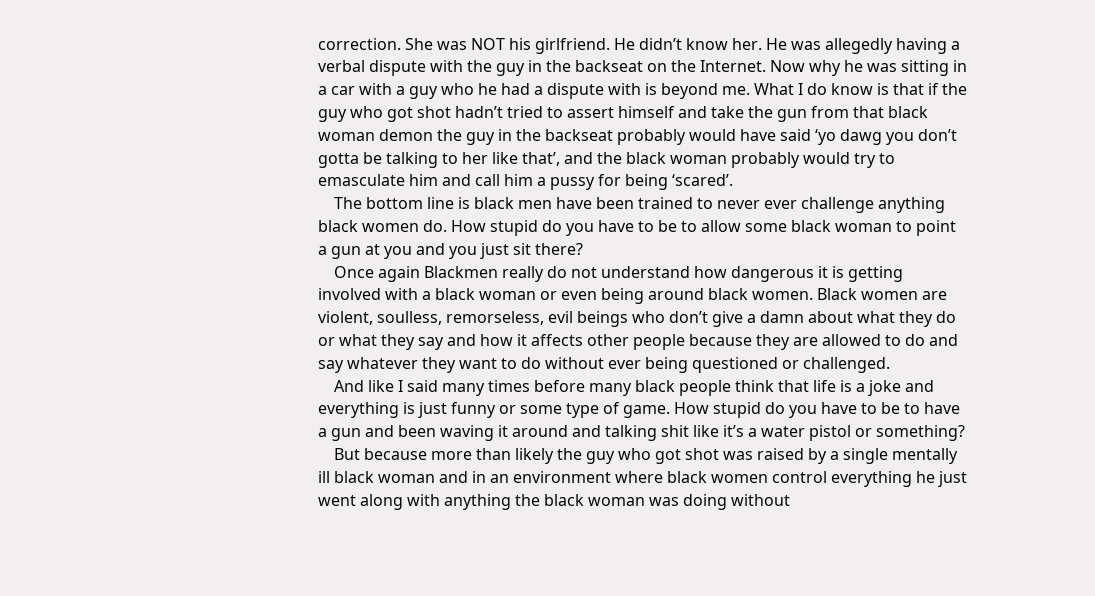correction. She was NOT his girlfriend. He didn’t know her. He was allegedly having a verbal dispute with the guy in the backseat on the Internet. Now why he was sitting in a car with a guy who he had a dispute with is beyond me. What I do know is that if the guy who got shot hadn’t tried to assert himself and take the gun from that black woman demon the guy in the backseat probably would have said ‘yo dawg you don’t gotta be talking to her like that’, and the black woman probably would try to emasculate him and call him a pussy for being ‘scared’.
    The bottom line is black men have been trained to never ever challenge anything black women do. How stupid do you have to be to allow some black woman to point a gun at you and you just sit there?
    Once again Blackmen really do not understand how dangerous it is getting involved with a black woman or even being around black women. Black women are violent, soulless, remorseless, evil beings who don’t give a damn about what they do or what they say and how it affects other people because they are allowed to do and say whatever they want to do without ever being questioned or challenged.
    And like I said many times before many black people think that life is a joke and everything is just funny or some type of game. How stupid do you have to be to have a gun and been waving it around and talking shit like it’s a water pistol or something?
    But because more than likely the guy who got shot was raised by a single mentally ill black woman and in an environment where black women control everything he just went along with anything the black woman was doing without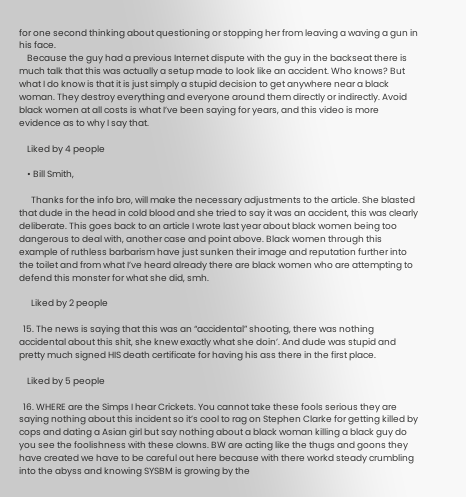for one second thinking about questioning or stopping her from leaving a waving a gun in his face.
    Because the guy had a previous Internet dispute with the guy in the backseat there is much talk that this was actually a setup made to look like an accident. Who knows? But what I do know is that it is just simply a stupid decision to get anywhere near a black woman. They destroy everything and everyone around them directly or indirectly. Avoid black women at all costs is what I’ve been saying for years, and this video is more evidence as to why I say that.

    Liked by 4 people

    • Bill Smith,

      Thanks for the info bro, will make the necessary adjustments to the article. She blasted that dude in the head in cold blood and she tried to say it was an accident, this was clearly deliberate. This goes back to an article I wrote last year about black women being too dangerous to deal with, another case and point above. Black women through this example of ruthless barbarism have just sunken their image and reputation further into the toilet and from what I’ve heard already there are black women who are attempting to defend this monster for what she did, smh.

      Liked by 2 people

  15. The news is saying that this was an “accidental” shooting, there was nothing accidental about this shit, she knew exactly what she doin’. And dude was stupid and pretty much signed HIS death certificate for having his ass there in the first place.

    Liked by 5 people

  16. WHERE are the Simps I hear Crickets. You cannot take these fools serious they are saying nothing about this incident so it’s cool to rag on Stephen Clarke for getting killed by cops and dating a Asian girl but say nothing about a black woman killing a black guy do you see the foolishness with these clowns. BW are acting like the thugs and goons they have created we have to be careful out here because with there workd steady crumbling into the abyss and knowing SYSBM is growing by the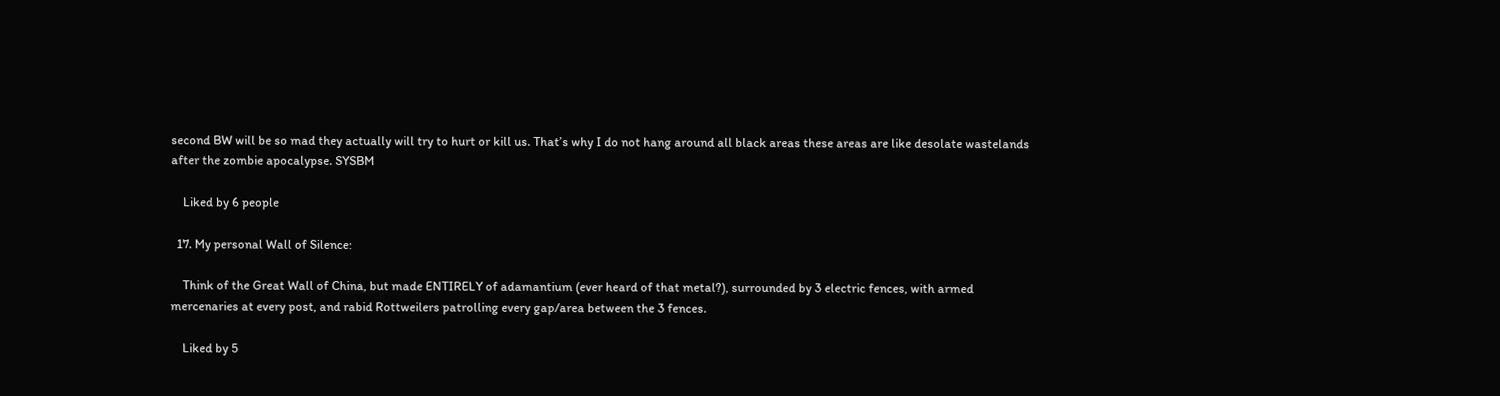second BW will be so mad they actually will try to hurt or kill us. That’s why I do not hang around all black areas these areas are like desolate wastelands after the zombie apocalypse. SYSBM

    Liked by 6 people

  17. My personal Wall of Silence:

    Think of the Great Wall of China, but made ENTIRELY of adamantium (ever heard of that metal?), surrounded by 3 electric fences, with armed mercenaries at every post, and rabid Rottweilers patrolling every gap/area between the 3 fences.

    Liked by 5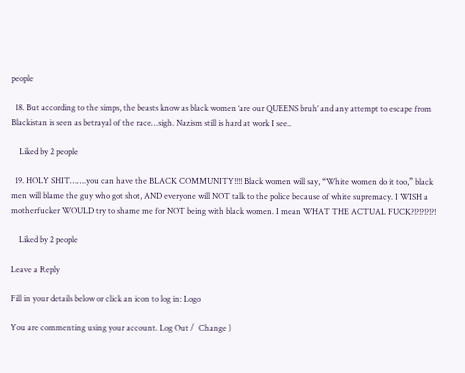people

  18. But according to the simps, the beasts know as black women ‘are our QUEENS bruh’ and any attempt to escape from Blackistan is seen as betrayal of the race…sigh. Nazism still is hard at work I see..

    Liked by 2 people

  19. HOLY SHIT…….you can have the BLACK COMMUNITY!!!! Black women will say, “White women do it too,” black men will blame the guy who got shot, AND everyone will NOT talk to the police because of white supremacy. I WISH a motherfucker WOULD try to shame me for NOT being with black women. I mean WHAT THE ACTUAL FUCK?!?!?!?!?!

    Liked by 2 people

Leave a Reply

Fill in your details below or click an icon to log in: Logo

You are commenting using your account. Log Out /  Change )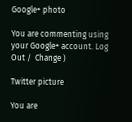Google+ photo

You are commenting using your Google+ account. Log Out /  Change )

Twitter picture

You are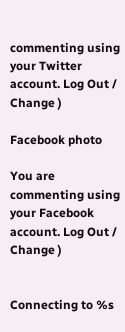commenting using your Twitter account. Log Out /  Change )

Facebook photo

You are commenting using your Facebook account. Log Out /  Change )


Connecting to %s